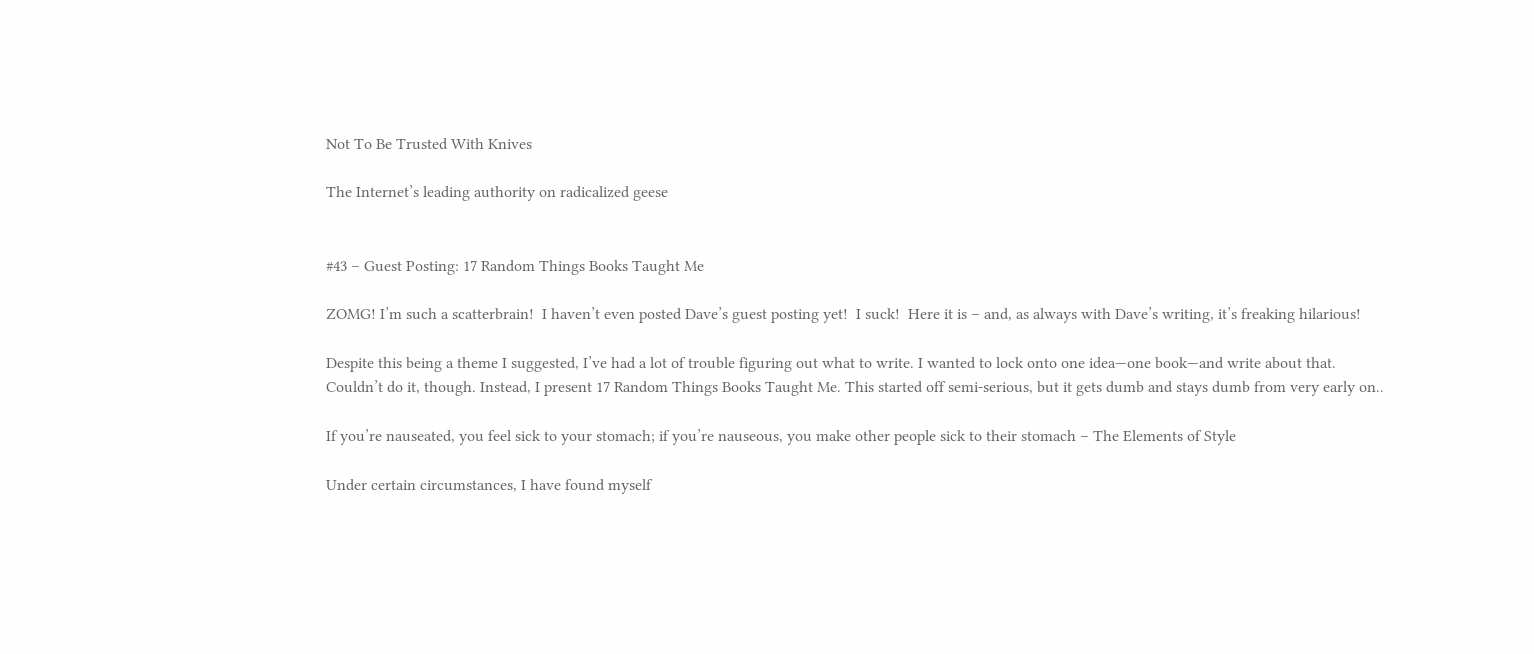Not To Be Trusted With Knives

The Internet’s leading authority on radicalized geese


#43 – Guest Posting: 17 Random Things Books Taught Me

ZOMG! I’m such a scatterbrain!  I haven’t even posted Dave’s guest posting yet!  I suck!  Here it is – and, as always with Dave’s writing, it’s freaking hilarious!

Despite this being a theme I suggested, I’ve had a lot of trouble figuring out what to write. I wanted to lock onto one idea—one book—and write about that. Couldn’t do it, though. Instead, I present 17 Random Things Books Taught Me. This started off semi-serious, but it gets dumb and stays dumb from very early on..

If you’re nauseated, you feel sick to your stomach; if you’re nauseous, you make other people sick to their stomach – The Elements of Style

Under certain circumstances, I have found myself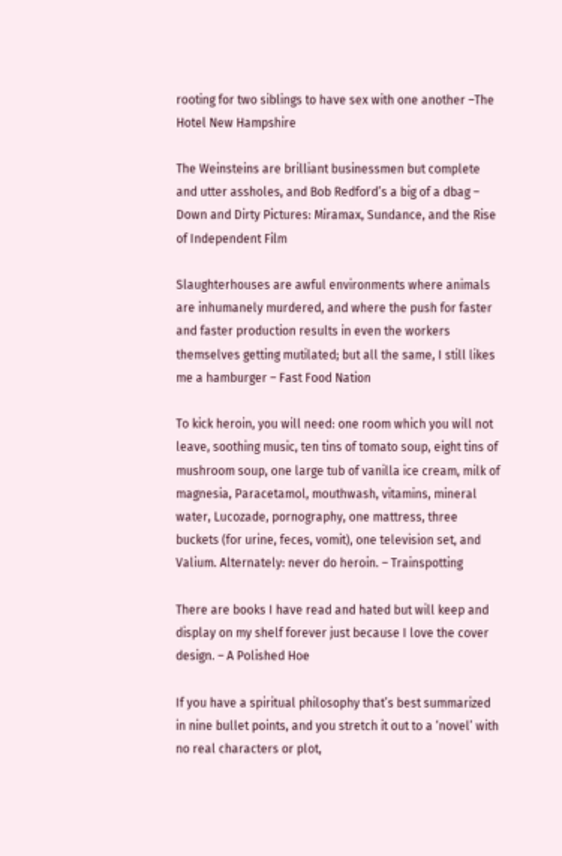rooting for two siblings to have sex with one another –The Hotel New Hampshire

The Weinsteins are brilliant businessmen but complete and utter assholes, and Bob Redford’s a big of a dbag – Down and Dirty Pictures: Miramax, Sundance, and the Rise of Independent Film

Slaughterhouses are awful environments where animals are inhumanely murdered, and where the push for faster and faster production results in even the workers themselves getting mutilated; but all the same, I still likes me a hamburger – Fast Food Nation

To kick heroin, you will need: one room which you will not leave, soothing music, ten tins of tomato soup, eight tins of mushroom soup, one large tub of vanilla ice cream, milk of magnesia, Paracetamol, mouthwash, vitamins, mineral water, Lucozade, pornography, one mattress, three buckets (for urine, feces, vomit), one television set, and Valium. Alternately: never do heroin. – Trainspotting

There are books I have read and hated but will keep and display on my shelf forever just because I love the cover design. – A Polished Hoe

If you have a spiritual philosophy that’s best summarized in nine bullet points, and you stretch it out to a ‘novel’ with no real characters or plot,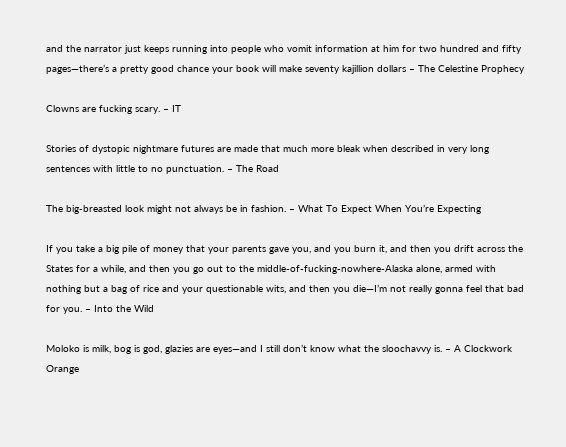and the narrator just keeps running into people who vomit information at him for two hundred and fifty pages—there’s a pretty good chance your book will make seventy kajillion dollars – The Celestine Prophecy

Clowns are fucking scary. – IT

Stories of dystopic nightmare futures are made that much more bleak when described in very long sentences with little to no punctuation. – The Road

The big-breasted look might not always be in fashion. – What To Expect When You’re Expecting

If you take a big pile of money that your parents gave you, and you burn it, and then you drift across the States for a while, and then you go out to the middle-of-fucking-nowhere-Alaska alone, armed with nothing but a bag of rice and your questionable wits, and then you die—I’m not really gonna feel that bad for you. – Into the Wild

Moloko is milk, bog is god, glazies are eyes—and I still don’t know what the sloochavvy is. – A Clockwork Orange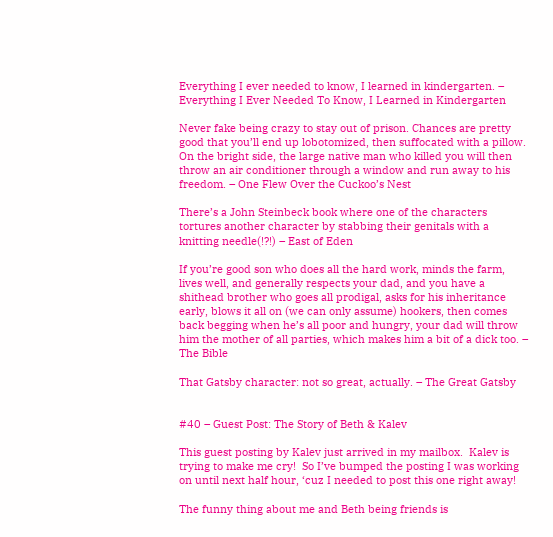Everything I ever needed to know, I learned in kindergarten. – Everything I Ever Needed To Know, I Learned in Kindergarten

Never fake being crazy to stay out of prison. Chances are pretty good that you’ll end up lobotomized, then suffocated with a pillow. On the bright side, the large native man who killed you will then throw an air conditioner through a window and run away to his freedom. – One Flew Over the Cuckoo’s Nest

There’s a John Steinbeck book where one of the characters tortures another character by stabbing their genitals with a knitting needle(!?!) – East of Eden

If you’re good son who does all the hard work, minds the farm, lives well, and generally respects your dad, and you have a shithead brother who goes all prodigal, asks for his inheritance early, blows it all on (we can only assume) hookers, then comes back begging when he’s all poor and hungry, your dad will throw him the mother of all parties, which makes him a bit of a dick too. – The Bible

That Gatsby character: not so great, actually. – The Great Gatsby


#40 – Guest Post: The Story of Beth & Kalev

This guest posting by Kalev just arrived in my mailbox.  Kalev is trying to make me cry!  So I’ve bumped the posting I was working on until next half hour, ‘cuz I needed to post this one right away!

The funny thing about me and Beth being friends is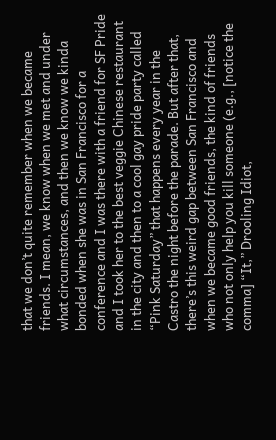that we don’t quite remember when we became friends. I mean, we know when we met and under what circumstances, and then we know we kinda bonded when she was in San Francisco for a conference and I was there with a friend for SF Pride and I took her to the best veggie Chinese restaurant in the city and then to a cool gay pride party called “Pink Saturday” that happens every year in the Castro the night before the parade. But after that, there’s this weird gap between San Francisco and when we became good friends, the kind of friends who not only help you kill someone (e.g., [notice the comma] “It,” Drooling Idiot,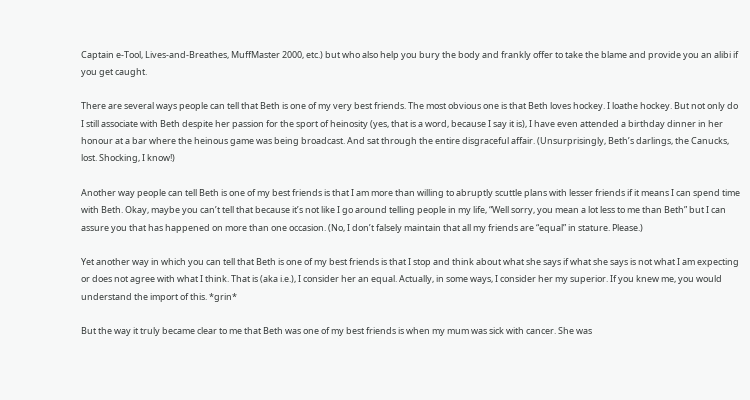Captain e-Tool, Lives-and-Breathes, MuffMaster 2000, etc.) but who also help you bury the body and frankly offer to take the blame and provide you an alibi if you get caught.

There are several ways people can tell that Beth is one of my very best friends. The most obvious one is that Beth loves hockey. I loathe hockey. But not only do I still associate with Beth despite her passion for the sport of heinosity (yes, that is a word, because I say it is), I have even attended a birthday dinner in her honour at a bar where the heinous game was being broadcast. And sat through the entire disgraceful affair. (Unsurprisingly, Beth’s darlings, the Canucks, lost. Shocking, I know!)

Another way people can tell Beth is one of my best friends is that I am more than willing to abruptly scuttle plans with lesser friends if it means I can spend time with Beth. Okay, maybe you can’t tell that because it’s not like I go around telling people in my life, “Well sorry, you mean a lot less to me than Beth” but I can assure you that has happened on more than one occasion. (No, I don’t falsely maintain that all my friends are “equal” in stature. Please.)

Yet another way in which you can tell that Beth is one of my best friends is that I stop and think about what she says if what she says is not what I am expecting or does not agree with what I think. That is (aka i.e.), I consider her an equal. Actually, in some ways, I consider her my superior. If you knew me, you would understand the import of this. *grin*

But the way it truly became clear to me that Beth was one of my best friends is when my mum was sick with cancer. She was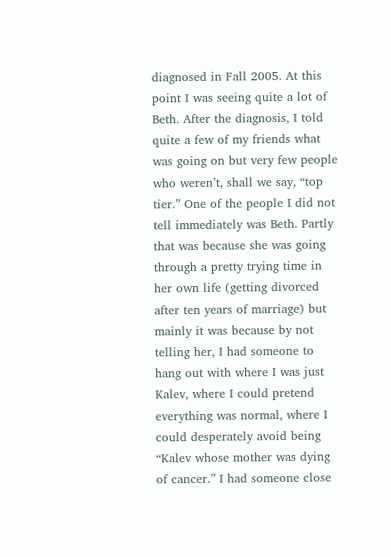diagnosed in Fall 2005. At this point I was seeing quite a lot of Beth. After the diagnosis, I told quite a few of my friends what was going on but very few people who weren’t, shall we say, “top tier.” One of the people I did not tell immediately was Beth. Partly that was because she was going through a pretty trying time in her own life (getting divorced after ten years of marriage) but mainly it was because by not telling her, I had someone to hang out with where I was just Kalev, where I could pretend everything was normal, where I could desperately avoid being “Kalev whose mother was dying of cancer.” I had someone close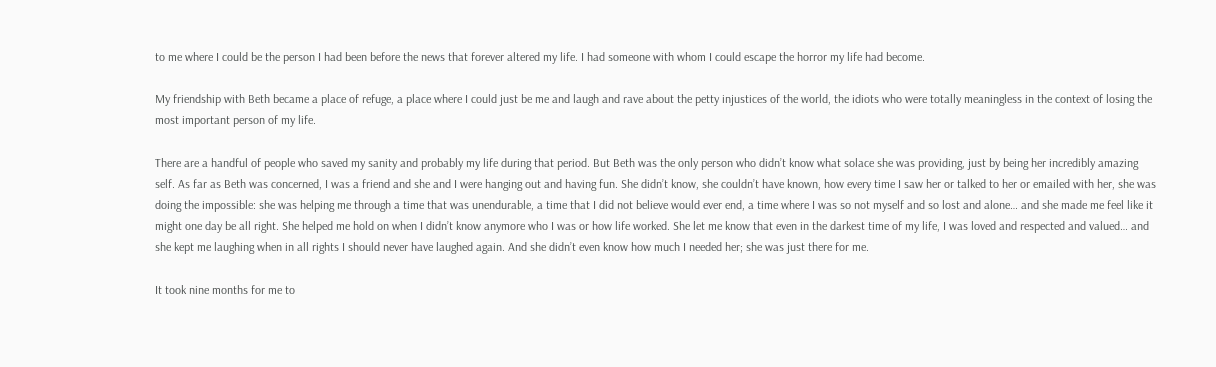to me where I could be the person I had been before the news that forever altered my life. I had someone with whom I could escape the horror my life had become.

My friendship with Beth became a place of refuge, a place where I could just be me and laugh and rave about the petty injustices of the world, the idiots who were totally meaningless in the context of losing the most important person of my life.

There are a handful of people who saved my sanity and probably my life during that period. But Beth was the only person who didn’t know what solace she was providing, just by being her incredibly amazing self. As far as Beth was concerned, I was a friend and she and I were hanging out and having fun. She didn’t know, she couldn’t have known, how every time I saw her or talked to her or emailed with her, she was doing the impossible: she was helping me through a time that was unendurable, a time that I did not believe would ever end, a time where I was so not myself and so lost and alone… and she made me feel like it might one day be all right. She helped me hold on when I didn’t know anymore who I was or how life worked. She let me know that even in the darkest time of my life, I was loved and respected and valued… and she kept me laughing when in all rights I should never have laughed again. And she didn’t even know how much I needed her; she was just there for me.

It took nine months for me to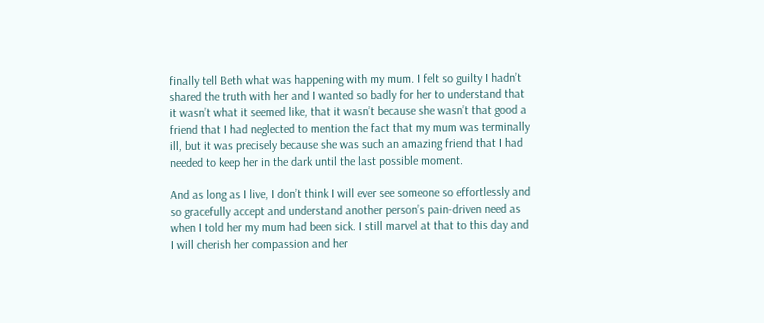finally tell Beth what was happening with my mum. I felt so guilty I hadn’t shared the truth with her and I wanted so badly for her to understand that it wasn’t what it seemed like, that it wasn’t because she wasn’t that good a friend that I had neglected to mention the fact that my mum was terminally ill, but it was precisely because she was such an amazing friend that I had needed to keep her in the dark until the last possible moment.

And as long as I live, I don’t think I will ever see someone so effortlessly and so gracefully accept and understand another person’s pain-driven need as when I told her my mum had been sick. I still marvel at that to this day and I will cherish her compassion and her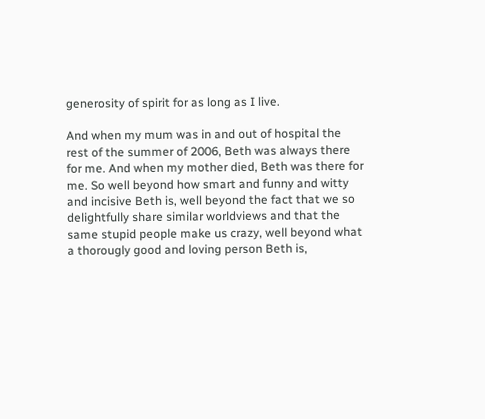generosity of spirit for as long as I live.

And when my mum was in and out of hospital the rest of the summer of 2006, Beth was always there for me. And when my mother died, Beth was there for me. So well beyond how smart and funny and witty and incisive Beth is, well beyond the fact that we so delightfully share similar worldviews and that the same stupid people make us crazy, well beyond what a thorougly good and loving person Beth is,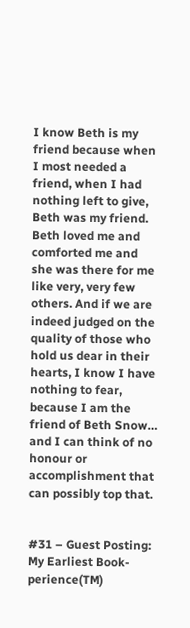I know Beth is my friend because when I most needed a friend, when I had nothing left to give, Beth was my friend. Beth loved me and comforted me and she was there for me like very, very few others. And if we are indeed judged on the quality of those who hold us dear in their hearts, I know I have nothing to fear, because I am the friend of Beth Snow… and I can think of no honour or accomplishment that can possibly top that.


#31 – Guest Posting: My Earliest Book-perience(TM)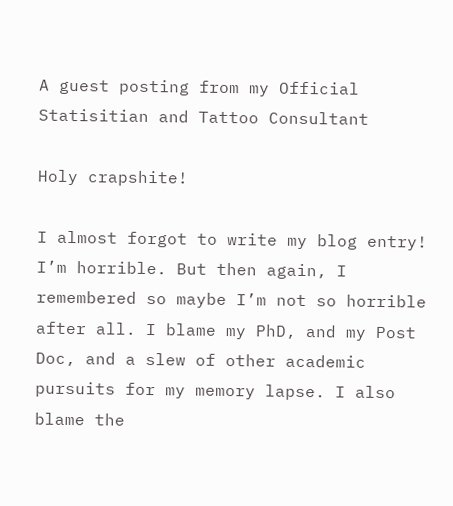A guest posting from my Official Statisitian and Tattoo Consultant

Holy crapshite!

I almost forgot to write my blog entry! I’m horrible. But then again, I remembered so maybe I’m not so horrible after all. I blame my PhD, and my Post Doc, and a slew of other academic pursuits for my memory lapse. I also blame the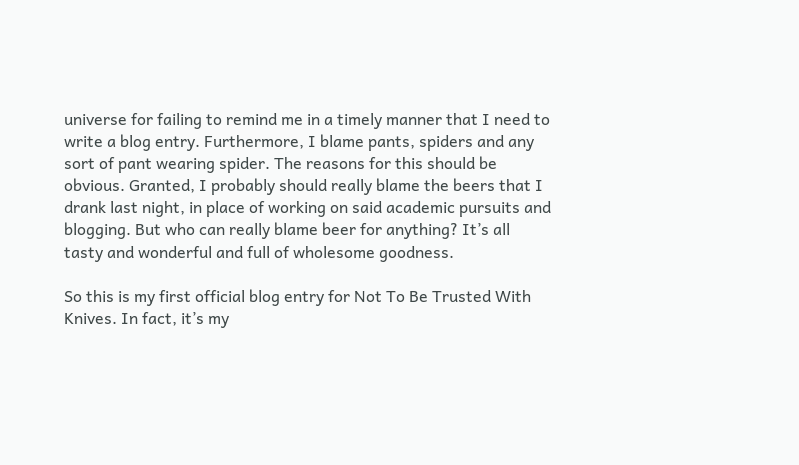universe for failing to remind me in a timely manner that I need to write a blog entry. Furthermore, I blame pants, spiders and any sort of pant wearing spider. The reasons for this should be obvious. Granted, I probably should really blame the beers that I drank last night, in place of working on said academic pursuits and blogging. But who can really blame beer for anything? It’s all tasty and wonderful and full of wholesome goodness.

So this is my first official blog entry for Not To Be Trusted With Knives. In fact, it’s my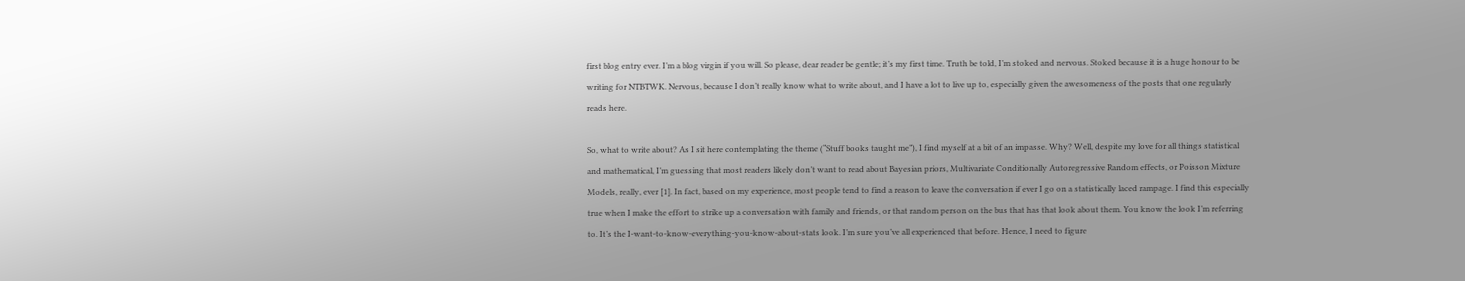first blog entry ever. I’m a blog virgin if you will. So please, dear reader be gentle; it’s my first time. Truth be told, I’m stoked and nervous. Stoked because it is a huge honour to be writing for NTBTWK. Nervous, because I don’t really know what to write about, and I have a lot to live up to, especially given the awesomeness of the posts that one regularly reads here.

So, what to write about? As I sit here contemplating the theme (“Stuff books taught me”), I find myself at a bit of an impasse. Why? Well, despite my love for all things statistical and mathematical, I’m guessing that most readers likely don’t want to read about Bayesian priors, Multivariate Conditionally Autoregressive Random effects, or Poisson Mixture Models, really, ever [1]. In fact, based on my experience, most people tend to find a reason to leave the conversation if ever I go on a statistically laced rampage. I find this especially true when I make the effort to strike up a conversation with family and friends, or that random person on the bus that has that look about them. You know the look I’m referring to. It’s the I-want-to-know-everything-you-know-about-stats look. I’m sure you’ve all experienced that before. Hence, I need to figure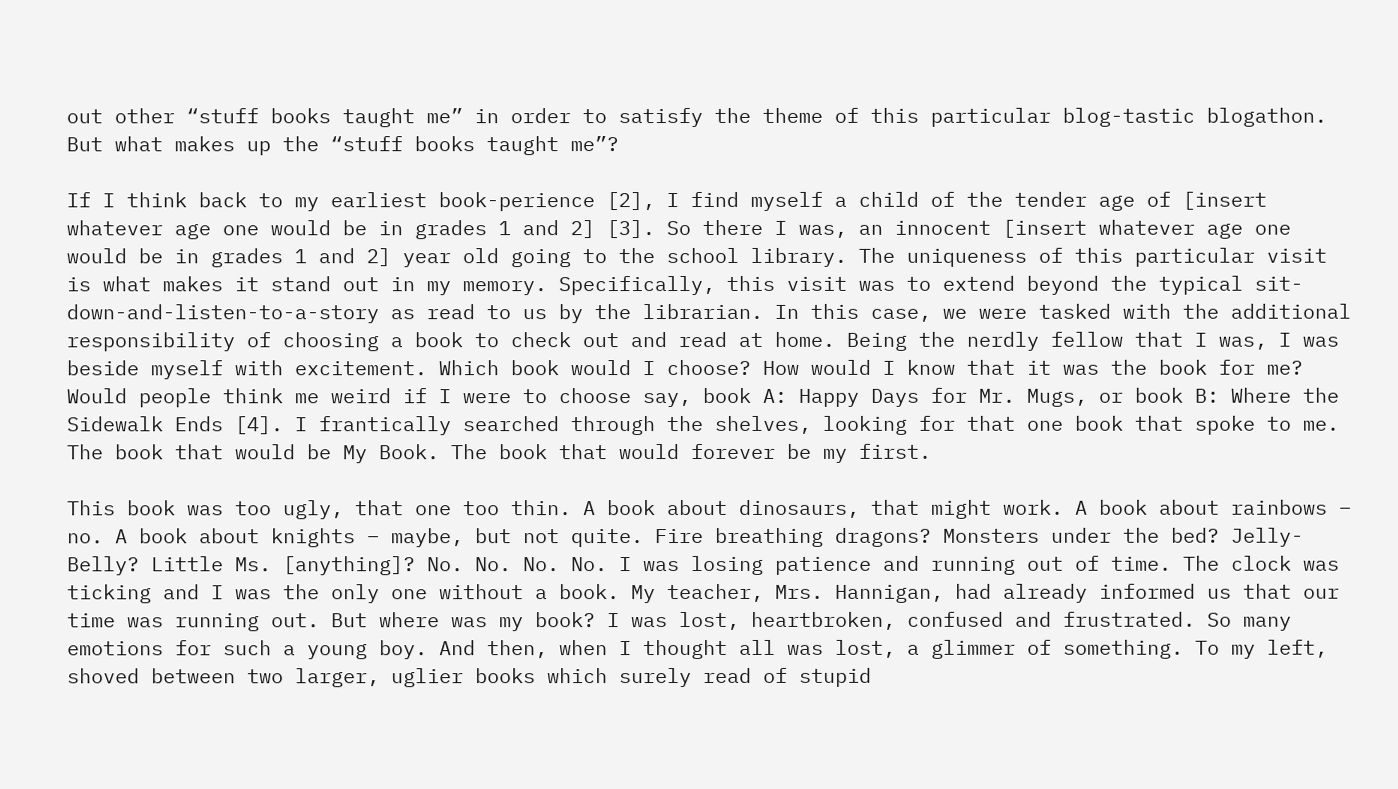out other “stuff books taught me” in order to satisfy the theme of this particular blog-tastic blogathon. But what makes up the “stuff books taught me”?

If I think back to my earliest book-perience [2], I find myself a child of the tender age of [insert whatever age one would be in grades 1 and 2] [3]. So there I was, an innocent [insert whatever age one would be in grades 1 and 2] year old going to the school library. The uniqueness of this particular visit is what makes it stand out in my memory. Specifically, this visit was to extend beyond the typical sit-down-and-listen-to-a-story as read to us by the librarian. In this case, we were tasked with the additional responsibility of choosing a book to check out and read at home. Being the nerdly fellow that I was, I was beside myself with excitement. Which book would I choose? How would I know that it was the book for me? Would people think me weird if I were to choose say, book A: Happy Days for Mr. Mugs, or book B: Where the Sidewalk Ends [4]. I frantically searched through the shelves, looking for that one book that spoke to me. The book that would be My Book. The book that would forever be my first.

This book was too ugly, that one too thin. A book about dinosaurs, that might work. A book about rainbows – no. A book about knights – maybe, but not quite. Fire breathing dragons? Monsters under the bed? Jelly-Belly? Little Ms. [anything]? No. No. No. No. I was losing patience and running out of time. The clock was ticking and I was the only one without a book. My teacher, Mrs. Hannigan, had already informed us that our time was running out. But where was my book? I was lost, heartbroken, confused and frustrated. So many emotions for such a young boy. And then, when I thought all was lost, a glimmer of something. To my left, shoved between two larger, uglier books which surely read of stupid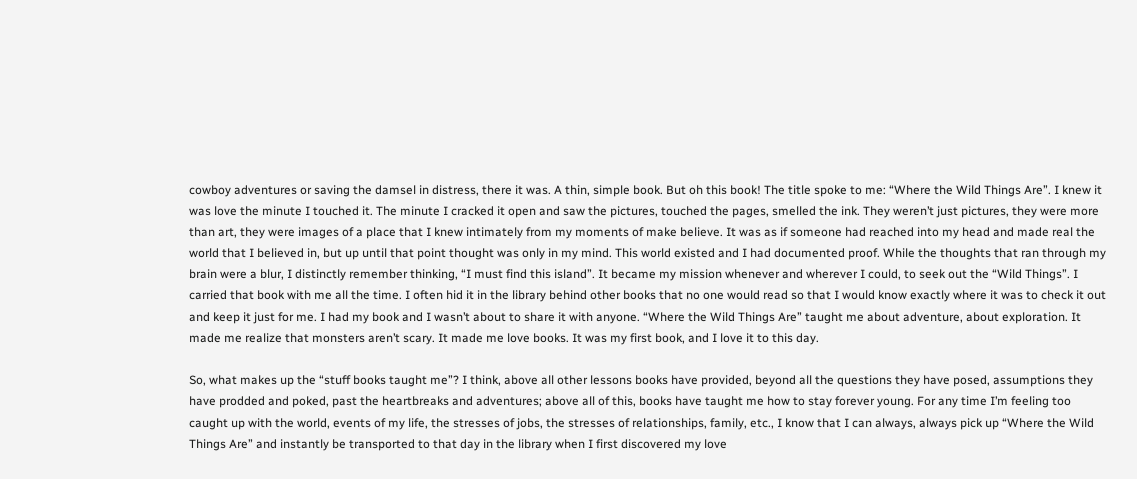cowboy adventures or saving the damsel in distress, there it was. A thin, simple book. But oh this book! The title spoke to me: “Where the Wild Things Are”. I knew it was love the minute I touched it. The minute I cracked it open and saw the pictures, touched the pages, smelled the ink. They weren’t just pictures, they were more than art, they were images of a place that I knew intimately from my moments of make believe. It was as if someone had reached into my head and made real the world that I believed in, but up until that point thought was only in my mind. This world existed and I had documented proof. While the thoughts that ran through my brain were a blur, I distinctly remember thinking, “I must find this island”. It became my mission whenever and wherever I could, to seek out the “Wild Things”. I carried that book with me all the time. I often hid it in the library behind other books that no one would read so that I would know exactly where it was to check it out and keep it just for me. I had my book and I wasn’t about to share it with anyone. “Where the Wild Things Are” taught me about adventure, about exploration. It made me realize that monsters aren’t scary. It made me love books. It was my first book, and I love it to this day.

So, what makes up the “stuff books taught me”? I think, above all other lessons books have provided, beyond all the questions they have posed, assumptions they have prodded and poked, past the heartbreaks and adventures; above all of this, books have taught me how to stay forever young. For any time I’m feeling too caught up with the world, events of my life, the stresses of jobs, the stresses of relationships, family, etc., I know that I can always, always pick up “Where the Wild Things Are” and instantly be transported to that day in the library when I first discovered my love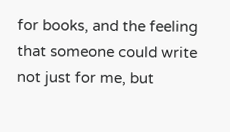for books, and the feeling that someone could write not just for me, but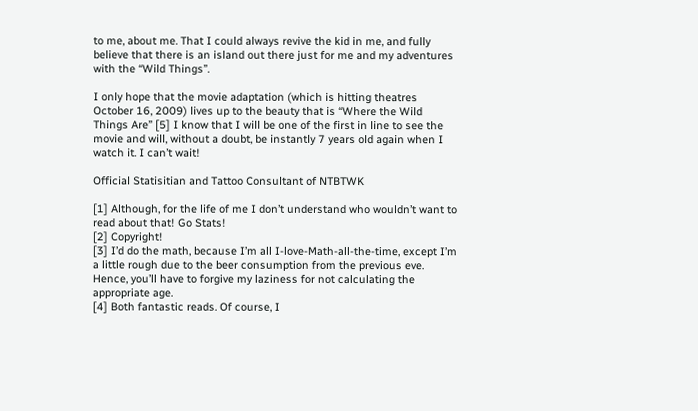to me, about me. That I could always revive the kid in me, and fully believe that there is an island out there just for me and my adventures with the “Wild Things”.

I only hope that the movie adaptation (which is hitting theatres October 16, 2009) lives up to the beauty that is “Where the Wild Things Are” [5] I know that I will be one of the first in line to see the movie and will, without a doubt, be instantly 7 years old again when I watch it. I can’t wait!

Official Statisitian and Tattoo Consultant of NTBTWK

[1] Although, for the life of me I don’t understand who wouldn’t want to read about that! Go Stats!
[2] Copyright!
[3] I’d do the math, because I’m all I-love-Math-all-the-time, except I’m a little rough due to the beer consumption from the previous eve. Hence, you’ll have to forgive my laziness for not calculating the appropriate age.
[4] Both fantastic reads. Of course, I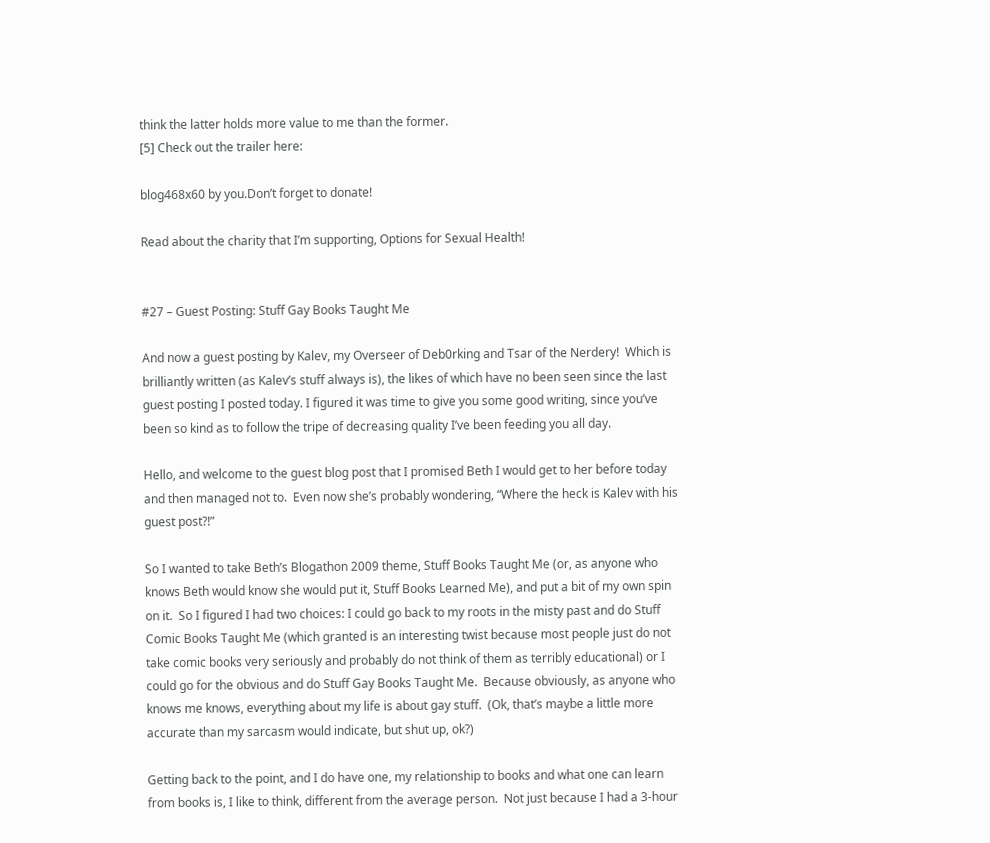think the latter holds more value to me than the former.
[5] Check out the trailer here:

blog468x60 by you.Don’t forget to donate!

Read about the charity that I’m supporting, Options for Sexual Health!


#27 – Guest Posting: Stuff Gay Books Taught Me

And now a guest posting by Kalev, my Overseer of Deb0rking and Tsar of the Nerdery!  Which is brilliantly written (as Kalev’s stuff always is), the likes of which have no been seen since the last guest posting I posted today. I figured it was time to give you some good writing, since you’ve been so kind as to follow the tripe of decreasing quality I’ve been feeding you all day.

Hello, and welcome to the guest blog post that I promised Beth I would get to her before today and then managed not to.  Even now she’s probably wondering, “Where the heck is Kalev with his guest post?!”

So I wanted to take Beth’s Blogathon 2009 theme, Stuff Books Taught Me (or, as anyone who knows Beth would know she would put it, Stuff Books Learned Me), and put a bit of my own spin on it.  So I figured I had two choices: I could go back to my roots in the misty past and do Stuff Comic Books Taught Me (which granted is an interesting twist because most people just do not take comic books very seriously and probably do not think of them as terribly educational) or I could go for the obvious and do Stuff Gay Books Taught Me.  Because obviously, as anyone who knows me knows, everything about my life is about gay stuff.  (Ok, that’s maybe a little more accurate than my sarcasm would indicate, but shut up, ok?)

Getting back to the point, and I do have one, my relationship to books and what one can learn from books is, I like to think, different from the average person.  Not just because I had a 3-hour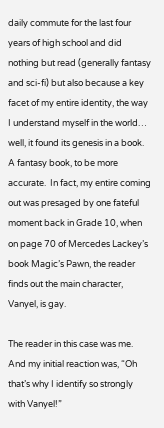daily commute for the last four years of high school and did nothing but read (generally fantasy and sci-fi) but also because a key facet of my entire identity, the way I understand myself in the world… well, it found its genesis in a book.  A fantasy book, to be more accurate.  In fact, my entire coming out was presaged by one fateful moment back in Grade 10, when on page 70 of Mercedes Lackey’s book Magic’s Pawn, the reader finds out the main character, Vanyel, is gay.

The reader in this case was me.  And my initial reaction was, “Oh that’s why I identify so strongly with Vanyel!”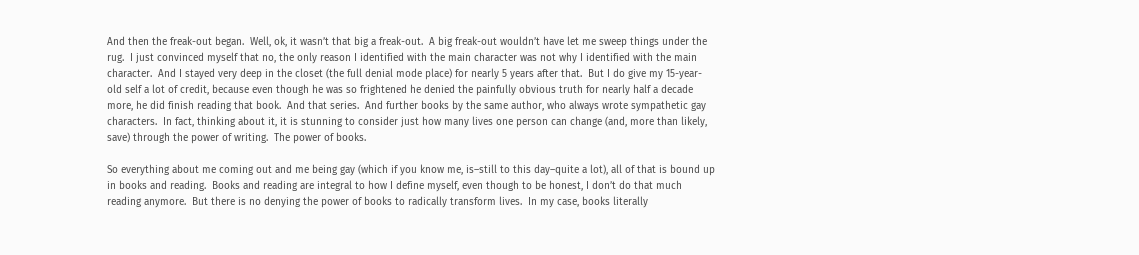And then the freak-out began.  Well, ok, it wasn’t that big a freak-out.  A big freak-out wouldn’t have let me sweep things under the rug.  I just convinced myself that no, the only reason I identified with the main character was not why I identified with the main character.  And I stayed very deep in the closet (the full denial mode place) for nearly 5 years after that.  But I do give my 15-year-old self a lot of credit, because even though he was so frightened he denied the painfully obvious truth for nearly half a decade more, he did finish reading that book.  And that series.  And further books by the same author, who always wrote sympathetic gay characters.  In fact, thinking about it, it is stunning to consider just how many lives one person can change (and, more than likely, save) through the power of writing.  The power of books.

So everything about me coming out and me being gay (which if you know me, is–still to this day–quite a lot), all of that is bound up in books and reading.  Books and reading are integral to how I define myself, even though to be honest, I don’t do that much reading anymore.  But there is no denying the power of books to radically transform lives.  In my case, books literally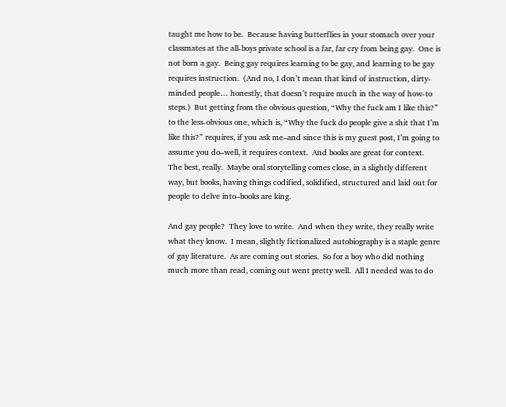taught me how to be.  Because having butterflies in your stomach over your classmates at the all-boys private school is a far, far cry from being gay.  One is not born a gay.  Being gay requires learning to be gay, and learning to be gay requires instruction.  (And no, I don’t mean that kind of instruction, dirty-minded people… honestly, that doesn’t require much in the way of how-to steps.)  But getting from the obvious question, “Why the fuck am I like this?” to the less-obvious one, which is, “Why the fuck do people give a shit that I’m like this?” requires, if you ask me–and since this is my guest post, I’m going to assume you do–well, it requires context.  And books are great for context.  The best, really.  Maybe oral storytelling comes close, in a slightly different way, but books, having things codified, solidified, structured and laid out for people to delve into–books are king.

And gay people?  They love to write.  And when they write, they really write what they know.  I mean, slightly fictionalized autobiography is a staple genre of gay literature.  As are coming out stories.  So for a boy who did nothing much more than read, coming out went pretty well.  All I needed was to do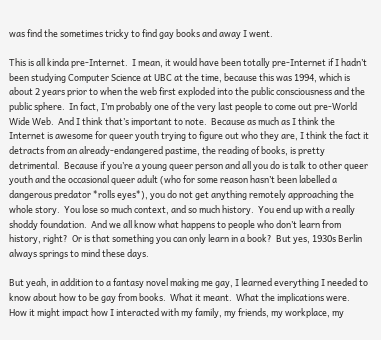was find the sometimes tricky to find gay books and away I went.

This is all kinda pre-Internet.  I mean, it would have been totally pre-Internet if I hadn’t been studying Computer Science at UBC at the time, because this was 1994, which is about 2 years prior to when the web first exploded into the public consciousness and the public sphere.  In fact, I’m probably one of the very last people to come out pre-World Wide Web.  And I think that’s important to note.  Because as much as I think the Internet is awesome for queer youth trying to figure out who they are, I think the fact it detracts from an already-endangered pastime, the reading of books, is pretty detrimental.  Because if you’re a young queer person and all you do is talk to other queer youth and the occasional queer adult (who for some reason hasn’t been labelled a dangerous predator *rolls eyes*), you do not get anything remotely approaching the whole story.  You lose so much context, and so much history.  You end up with a really shoddy foundation.  And we all know what happens to people who don’t learn from history, right?  Or is that something you can only learn in a book?  But yes, 1930s Berlin always springs to mind these days.

But yeah, in addition to a fantasy novel making me gay, I learned everything I needed to know about how to be gay from books.  What it meant.  What the implications were.  How it might impact how I interacted with my family, my friends, my workplace, my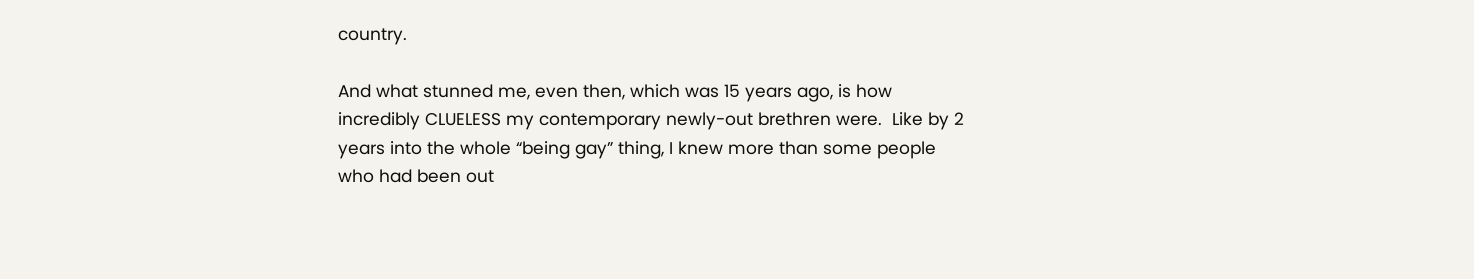country.

And what stunned me, even then, which was 15 years ago, is how incredibly CLUELESS my contemporary newly-out brethren were.  Like by 2 years into the whole “being gay” thing, I knew more than some people who had been out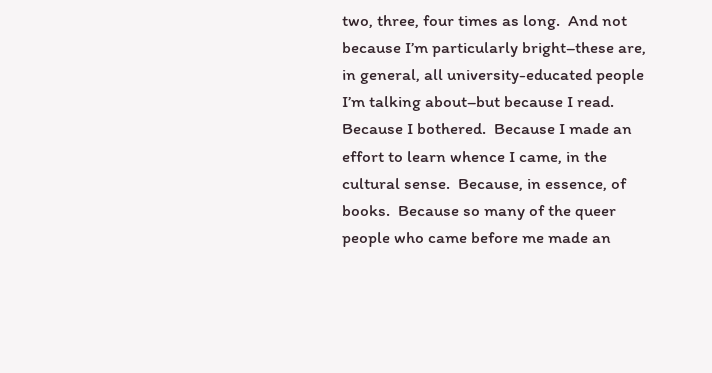two, three, four times as long.  And not because I’m particularly bright–these are, in general, all university-educated people I’m talking about–but because I read.  Because I bothered.  Because I made an effort to learn whence I came, in the cultural sense.  Because, in essence, of books.  Because so many of the queer people who came before me made an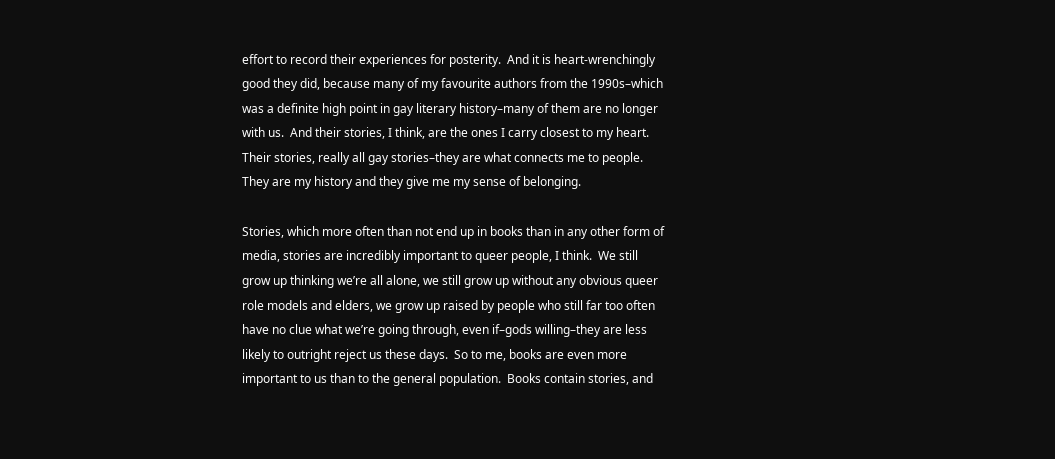effort to record their experiences for posterity.  And it is heart-wrenchingly good they did, because many of my favourite authors from the 1990s–which was a definite high point in gay literary history–many of them are no longer with us.  And their stories, I think, are the ones I carry closest to my heart.  Their stories, really all gay stories–they are what connects me to people.  They are my history and they give me my sense of belonging.

Stories, which more often than not end up in books than in any other form of media, stories are incredibly important to queer people, I think.  We still grow up thinking we’re all alone, we still grow up without any obvious queer role models and elders, we grow up raised by people who still far too often have no clue what we’re going through, even if–gods willing–they are less likely to outright reject us these days.  So to me, books are even more important to us than to the general population.  Books contain stories, and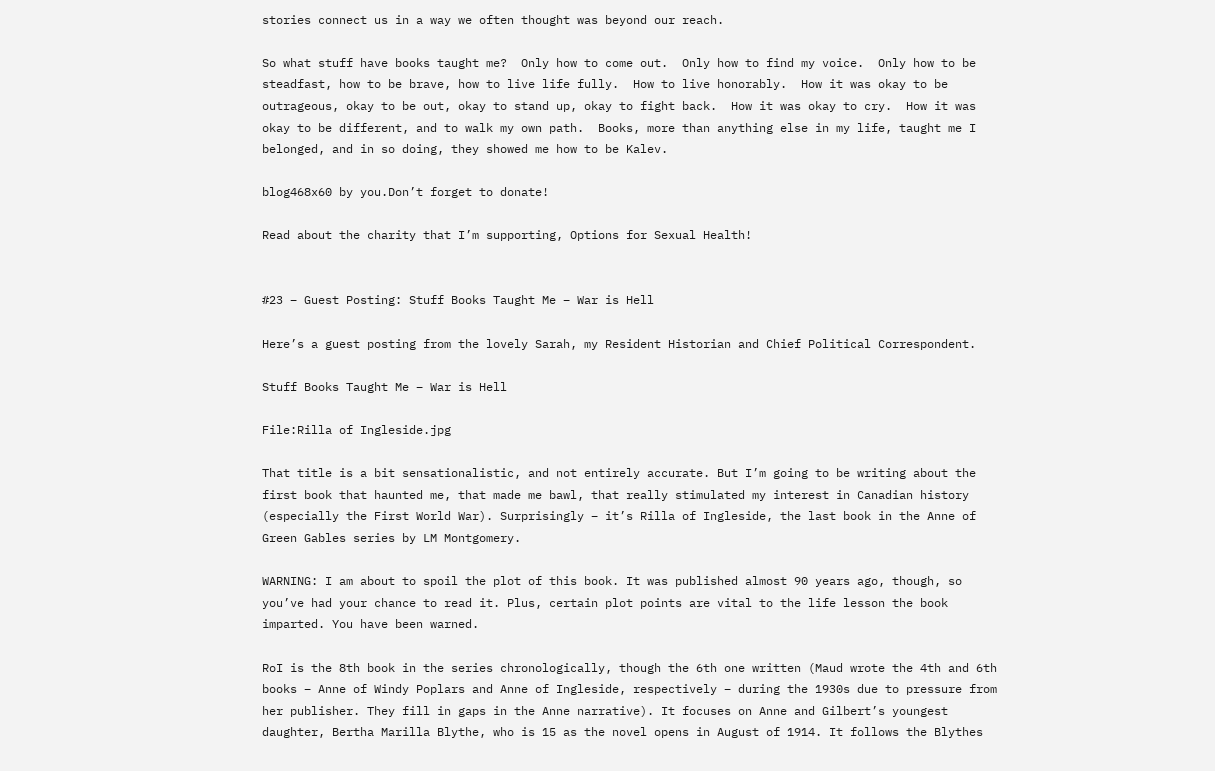stories connect us in a way we often thought was beyond our reach.

So what stuff have books taught me?  Only how to come out.  Only how to find my voice.  Only how to be steadfast, how to be brave, how to live life fully.  How to live honorably.  How it was okay to be outrageous, okay to be out, okay to stand up, okay to fight back.  How it was okay to cry.  How it was okay to be different, and to walk my own path.  Books, more than anything else in my life, taught me I belonged, and in so doing, they showed me how to be Kalev.

blog468x60 by you.Don’t forget to donate!

Read about the charity that I’m supporting, Options for Sexual Health!


#23 – Guest Posting: Stuff Books Taught Me – War is Hell

Here’s a guest posting from the lovely Sarah, my Resident Historian and Chief Political Correspondent.

Stuff Books Taught Me – War is Hell

File:Rilla of Ingleside.jpg

That title is a bit sensationalistic, and not entirely accurate. But I’m going to be writing about the first book that haunted me, that made me bawl, that really stimulated my interest in Canadian history (especially the First World War). Surprisingly – it’s Rilla of Ingleside, the last book in the Anne of Green Gables series by LM Montgomery.

WARNING: I am about to spoil the plot of this book. It was published almost 90 years ago, though, so you’ve had your chance to read it. Plus, certain plot points are vital to the life lesson the book imparted. You have been warned.

RoI is the 8th book in the series chronologically, though the 6th one written (Maud wrote the 4th and 6th books – Anne of Windy Poplars and Anne of Ingleside, respectively – during the 1930s due to pressure from her publisher. They fill in gaps in the Anne narrative). It focuses on Anne and Gilbert’s youngest daughter, Bertha Marilla Blythe, who is 15 as the novel opens in August of 1914. It follows the Blythes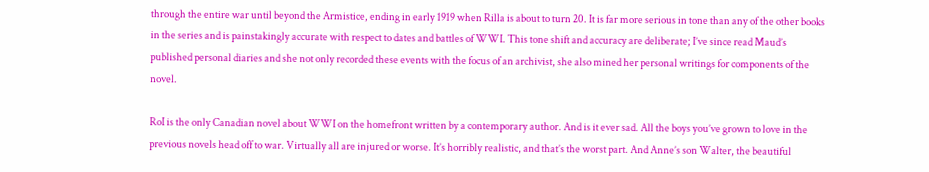through the entire war until beyond the Armistice, ending in early 1919 when Rilla is about to turn 20. It is far more serious in tone than any of the other books in the series and is painstakingly accurate with respect to dates and battles of WWI. This tone shift and accuracy are deliberate; I’ve since read Maud’s published personal diaries and she not only recorded these events with the focus of an archivist, she also mined her personal writings for components of the novel.

RoI is the only Canadian novel about WWI on the homefront written by a contemporary author. And is it ever sad. All the boys you’ve grown to love in the previous novels head off to war. Virtually all are injured or worse. It’s horribly realistic, and that’s the worst part. And Anne’s son Walter, the beautiful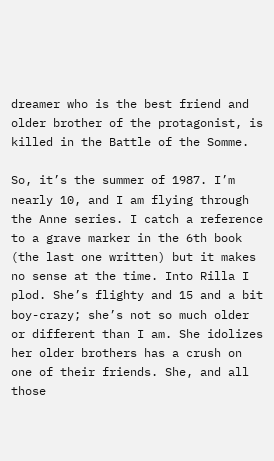dreamer who is the best friend and older brother of the protagonist, is killed in the Battle of the Somme.

So, it’s the summer of 1987. I’m nearly 10, and I am flying through the Anne series. I catch a reference to a grave marker in the 6th book (the last one written) but it makes no sense at the time. Into Rilla I plod. She’s flighty and 15 and a bit boy-crazy; she’s not so much older or different than I am. She idolizes her older brothers has a crush on one of their friends. She, and all those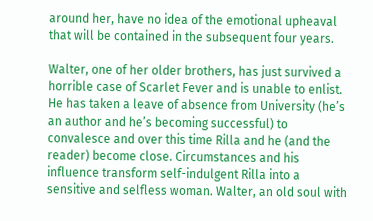around her, have no idea of the emotional upheaval that will be contained in the subsequent four years.

Walter, one of her older brothers, has just survived a horrible case of Scarlet Fever and is unable to enlist. He has taken a leave of absence from University (he’s an author and he’s becoming successful) to convalesce and over this time Rilla and he (and the reader) become close. Circumstances and his influence transform self-indulgent Rilla into a sensitive and selfless woman. Walter, an old soul with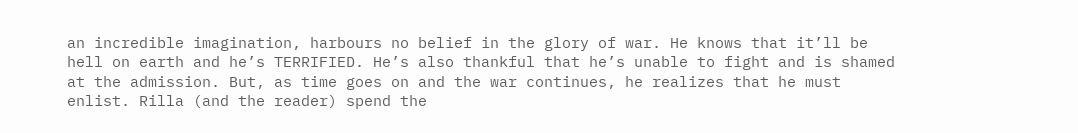an incredible imagination, harbours no belief in the glory of war. He knows that it’ll be hell on earth and he’s TERRIFIED. He’s also thankful that he’s unable to fight and is shamed at the admission. But, as time goes on and the war continues, he realizes that he must enlist. Rilla (and the reader) spend the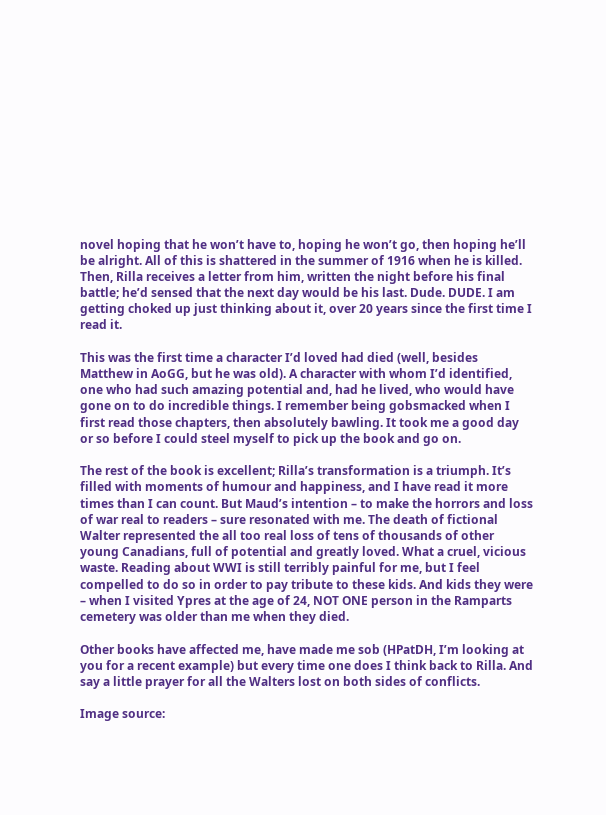novel hoping that he won’t have to, hoping he won’t go, then hoping he’ll be alright. All of this is shattered in the summer of 1916 when he is killed. Then, Rilla receives a letter from him, written the night before his final battle; he’d sensed that the next day would be his last. Dude. DUDE. I am getting choked up just thinking about it, over 20 years since the first time I read it.

This was the first time a character I’d loved had died (well, besides Matthew in AoGG, but he was old). A character with whom I’d identified, one who had such amazing potential and, had he lived, who would have gone on to do incredible things. I remember being gobsmacked when I first read those chapters, then absolutely bawling. It took me a good day or so before I could steel myself to pick up the book and go on.

The rest of the book is excellent; Rilla’s transformation is a triumph. It’s filled with moments of humour and happiness, and I have read it more times than I can count. But Maud’s intention – to make the horrors and loss of war real to readers – sure resonated with me. The death of fictional Walter represented the all too real loss of tens of thousands of other young Canadians, full of potential and greatly loved. What a cruel, vicious waste. Reading about WWI is still terribly painful for me, but I feel compelled to do so in order to pay tribute to these kids. And kids they were – when I visited Ypres at the age of 24, NOT ONE person in the Ramparts cemetery was older than me when they died.

Other books have affected me, have made me sob (HPatDH, I’m looking at you for a recent example) but every time one does I think back to Rilla. And say a little prayer for all the Walters lost on both sides of conflicts.

Image source: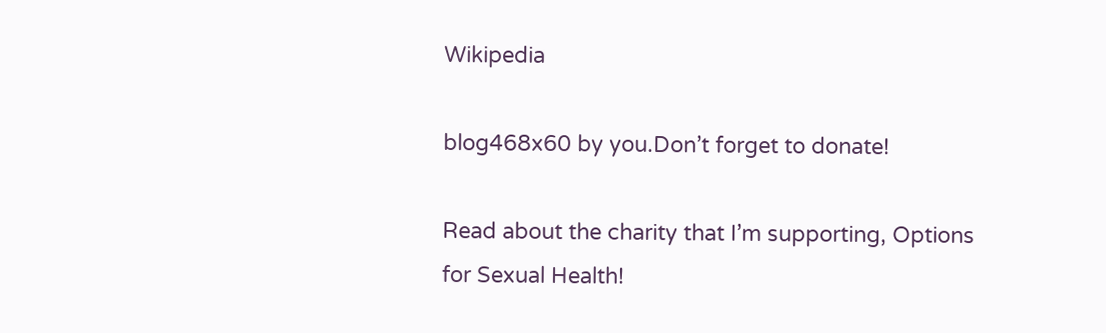Wikipedia

blog468x60 by you.Don’t forget to donate!

Read about the charity that I’m supporting, Options for Sexual Health!